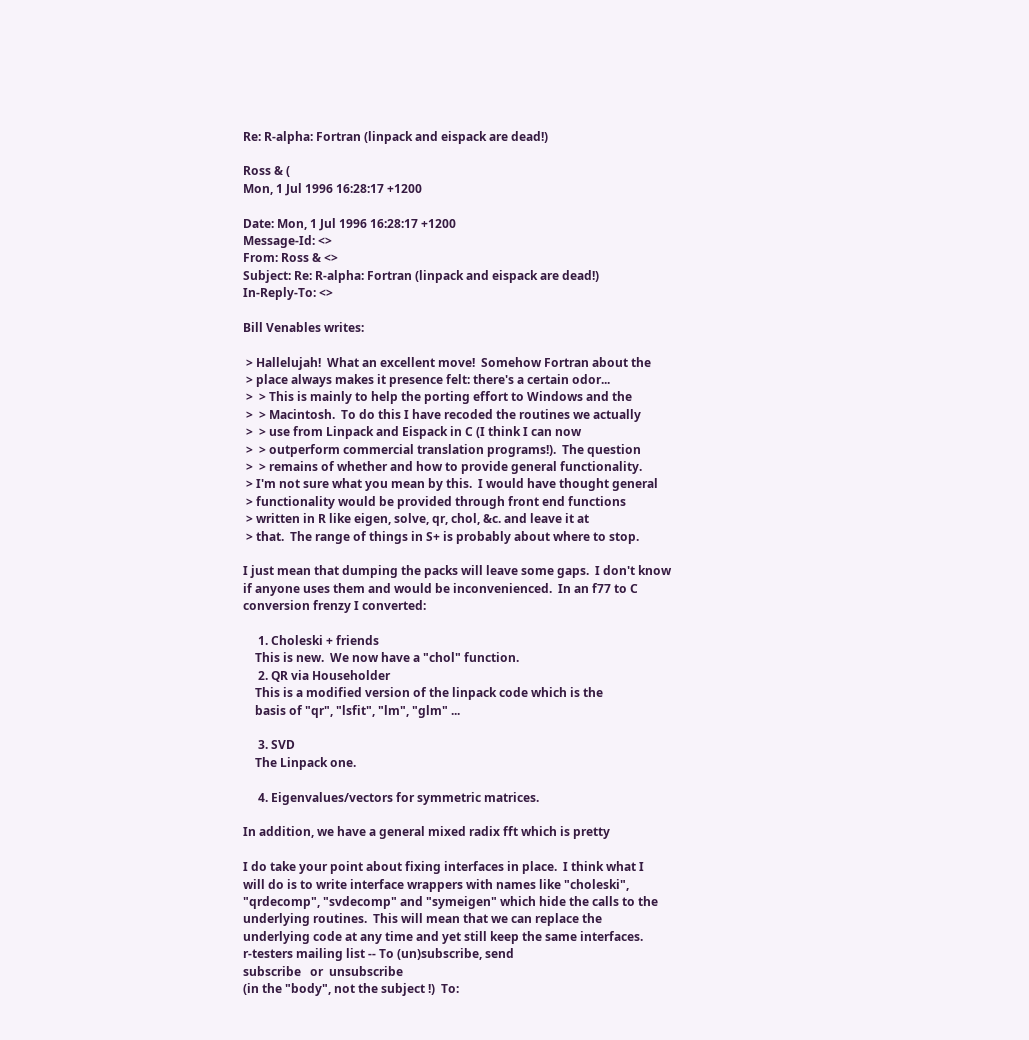Re: R-alpha: Fortran (linpack and eispack are dead!)

Ross & (
Mon, 1 Jul 1996 16:28:17 +1200

Date: Mon, 1 Jul 1996 16:28:17 +1200
Message-Id: <>
From: Ross & <>
Subject: Re: R-alpha: Fortran (linpack and eispack are dead!)
In-Reply-To: <>

Bill Venables writes:

 > Hallelujah!  What an excellent move!  Somehow Fortran about the
 > place always makes it presence felt: there's a certain odor...
 >  > This is mainly to help the porting effort to Windows and the
 >  > Macintosh.  To do this I have recoded the routines we actually
 >  > use from Linpack and Eispack in C (I think I can now
 >  > outperform commercial translation programs!).  The question
 >  > remains of whether and how to provide general functionality.
 > I'm not sure what you mean by this.  I would have thought general
 > functionality would be provided through front end functions
 > written in R like eigen, solve, qr, chol, &c. and leave it at
 > that.  The range of things in S+ is probably about where to stop.

I just mean that dumping the packs will leave some gaps.  I don't know
if anyone uses them and would be inconvenienced.  In an f77 to C
conversion frenzy I converted:

     1. Choleski + friends
    This is new.  We now have a "chol" function.
     2. QR via Householder
    This is a modified version of the linpack code which is the
    basis of "qr", "lsfit", "lm", "glm" ...

     3. SVD
    The Linpack one.

     4. Eigenvalues/vectors for symmetric matrices.

In addition, we have a general mixed radix fft which is pretty

I do take your point about fixing interfaces in place.  I think what I
will do is to write interface wrappers with names like "choleski",
"qrdecomp", "svdecomp" and "symeigen" which hide the calls to the
underlying routines.  This will mean that we can replace the
underlying code at any time and yet still keep the same interfaces.
r-testers mailing list -- To (un)subscribe, send
subscribe   or  unsubscribe
(in the "body", not the subject !)  To: